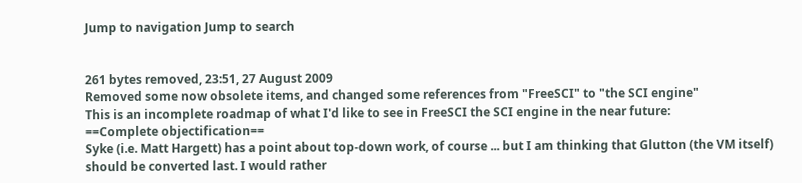Jump to navigation Jump to search


261 bytes removed, 23:51, 27 August 2009
Removed some now obsolete items, and changed some references from "FreeSCI" to "the SCI engine"
This is an incomplete roadmap of what I'd like to see in FreeSCI the SCI engine in the near future:
==Complete objectification==
Syke (i.e. Matt Hargett) has a point about top-down work, of course ... but I am thinking that Glutton (the VM itself) should be converted last. I would rather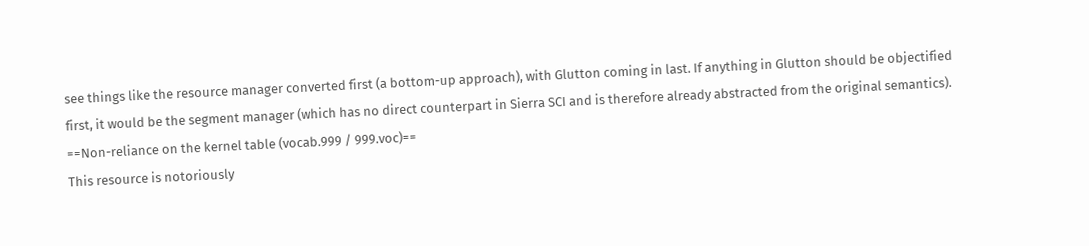see things like the resource manager converted first (a bottom-up approach), with Glutton coming in last. If anything in Glutton should be objectified first, it would be the segment manager (which has no direct counterpart in Sierra SCI and is therefore already abstracted from the original semantics).
==Non-reliance on the kernel table (vocab.999 / 999.voc)==
This resource is notoriously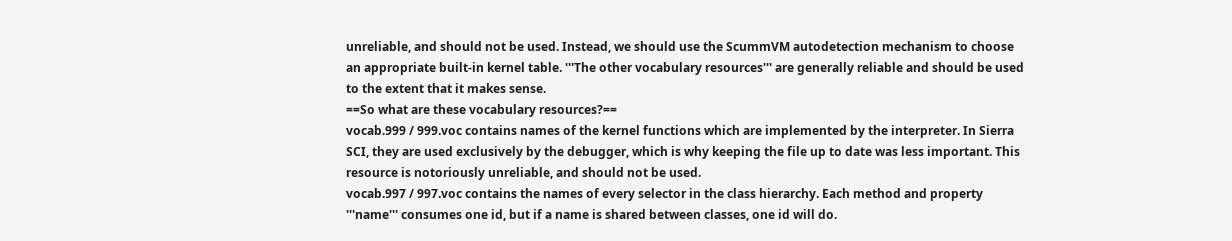unreliable, and should not be used. Instead, we should use the ScummVM autodetection mechanism to choose an appropriate built-in kernel table. '''The other vocabulary resources''' are generally reliable and should be used to the extent that it makes sense.
==So what are these vocabulary resources?==
vocab.999 / 999.voc contains names of the kernel functions which are implemented by the interpreter. In Sierra SCI, they are used exclusively by the debugger, which is why keeping the file up to date was less important. This resource is notoriously unreliable, and should not be used.
vocab.997 / 997.voc contains the names of every selector in the class hierarchy. Each method and property '''name''' consumes one id, but if a name is shared between classes, one id will do.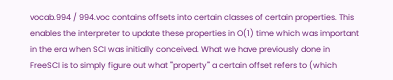vocab.994 / 994.voc contains offsets into certain classes of certain properties. This enables the interpreter to update these properties in O(1) time which was important in the era when SCI was initially conceived. What we have previously done in FreeSCI is to simply figure out what '''property''' a certain offset refers to (which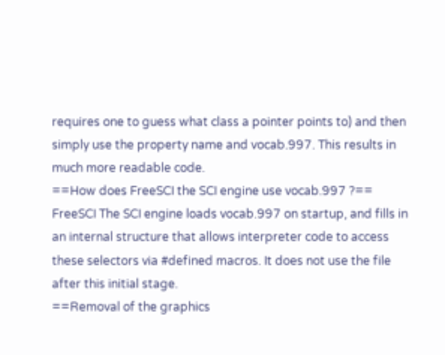requires one to guess what class a pointer points to) and then simply use the property name and vocab.997. This results in much more readable code.
==How does FreeSCI the SCI engine use vocab.997 ?==
FreeSCI The SCI engine loads vocab.997 on startup, and fills in an internal structure that allows interpreter code to access these selectors via #defined macros. It does not use the file after this initial stage.
==Removal of the graphics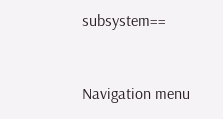subsystem==


Navigation menu